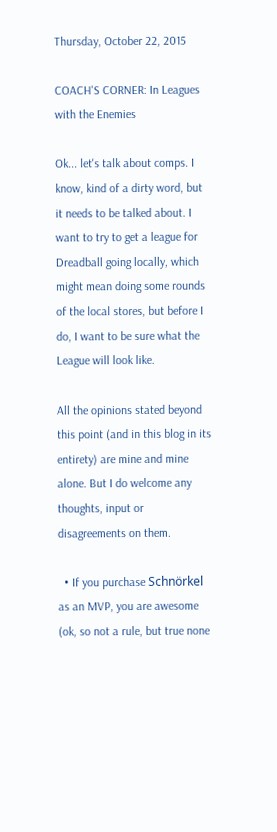Thursday, October 22, 2015

COACH'S CORNER: In Leagues with the Enemies

Ok... let's talk about comps. I know, kind of a dirty word, but it needs to be talked about. I want to try to get a league for Dreadball going locally, which might mean doing some rounds of the local stores, but before I do, I want to be sure what the League will look like.

All the opinions stated beyond this point (and in this blog in its entirety) are mine and mine alone. But I do welcome any thoughts, input or disagreements on them.

  • If you purchase Schnörkel as an MVP, you are awesome (ok, so not a rule, but true none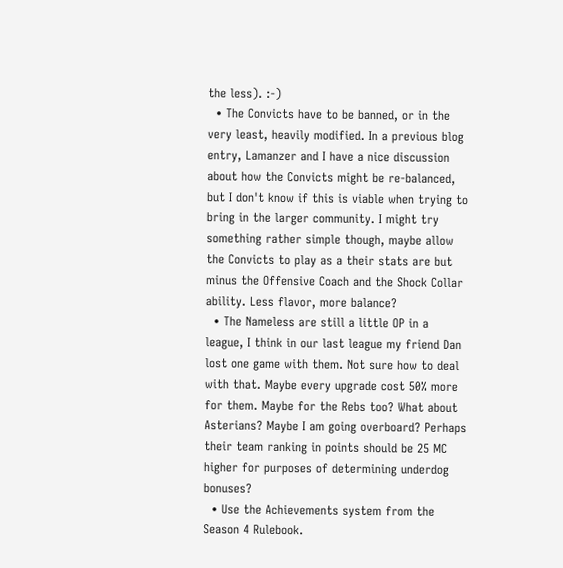the less). :-)
  • The Convicts have to be banned, or in the very least, heavily modified. In a previous blog entry, Lamanzer and I have a nice discussion about how the Convicts might be re-balanced, but I don't know if this is viable when trying to bring in the larger community. I might try something rather simple though, maybe allow the Convicts to play as a their stats are but minus the Offensive Coach and the Shock Collar ability. Less flavor, more balance?
  • The Nameless are still a little OP in a league, I think in our last league my friend Dan lost one game with them. Not sure how to deal with that. Maybe every upgrade cost 50% more for them. Maybe for the Rebs too? What about Asterians? Maybe I am going overboard? Perhaps their team ranking in points should be 25 MC higher for purposes of determining underdog bonuses?
  • Use the Achievements system from the Season 4 Rulebook.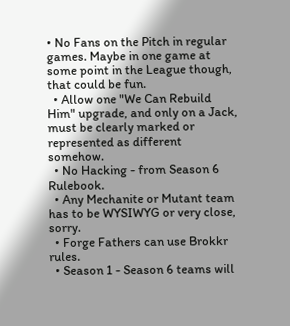• No Fans on the Pitch in regular games. Maybe in one game at some point in the League though, that could be fun.
  • Allow one "We Can Rebuild Him" upgrade, and only on a Jack, must be clearly marked or represented as different somehow.
  • No Hacking - from Season 6 Rulebook.
  • Any Mechanite or Mutant team has to be WYSIWYG or very close, sorry.
  • Forge Fathers can use Brokkr rules.
  • Season 1 - Season 6 teams will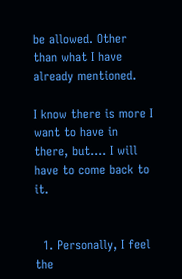be allowed. Other than what I have already mentioned.

I know there is more I want to have in there, but.... I will have to come back to it.


  1. Personally, I feel the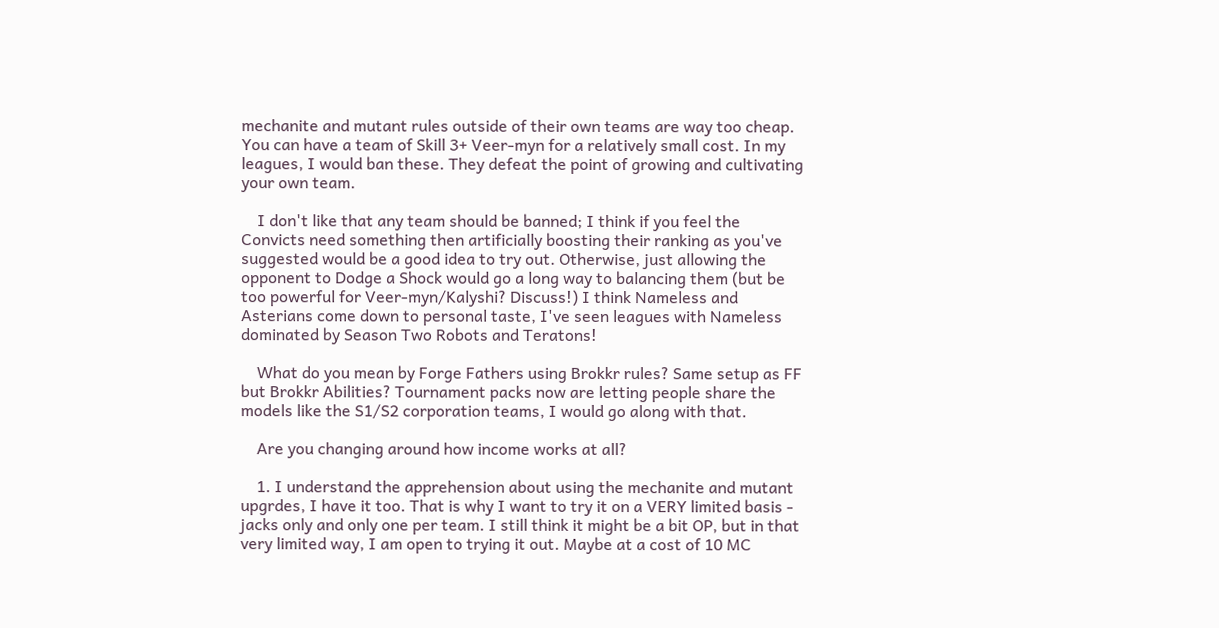mechanite and mutant rules outside of their own teams are way too cheap. You can have a team of Skill 3+ Veer-myn for a relatively small cost. In my leagues, I would ban these. They defeat the point of growing and cultivating your own team.

    I don't like that any team should be banned; I think if you feel the Convicts need something then artificially boosting their ranking as you've suggested would be a good idea to try out. Otherwise, just allowing the opponent to Dodge a Shock would go a long way to balancing them (but be too powerful for Veer-myn/Kalyshi? Discuss!) I think Nameless and Asterians come down to personal taste, I've seen leagues with Nameless dominated by Season Two Robots and Teratons!

    What do you mean by Forge Fathers using Brokkr rules? Same setup as FF but Brokkr Abilities? Tournament packs now are letting people share the models like the S1/S2 corporation teams, I would go along with that.

    Are you changing around how income works at all?

    1. I understand the apprehension about using the mechanite and mutant upgrdes, I have it too. That is why I want to try it on a VERY limited basis - jacks only and only one per team. I still think it might be a bit OP, but in that very limited way, I am open to trying it out. Maybe at a cost of 10 MC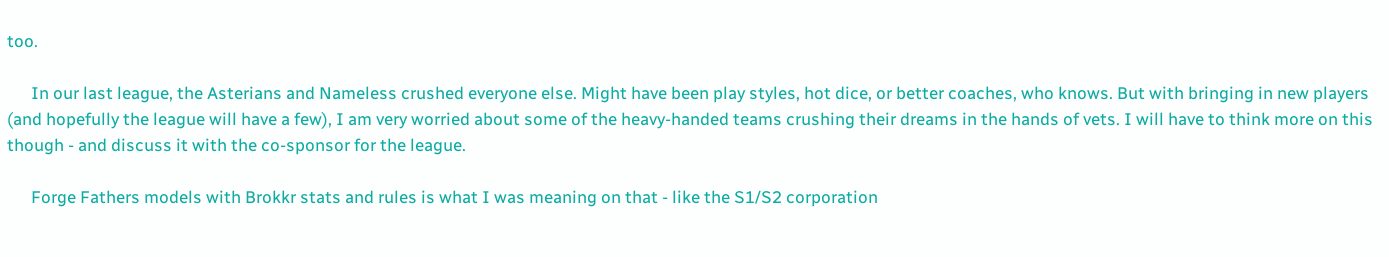too.

      In our last league, the Asterians and Nameless crushed everyone else. Might have been play styles, hot dice, or better coaches, who knows. But with bringing in new players (and hopefully the league will have a few), I am very worried about some of the heavy-handed teams crushing their dreams in the hands of vets. I will have to think more on this though - and discuss it with the co-sponsor for the league.

      Forge Fathers models with Brokkr stats and rules is what I was meaning on that - like the S1/S2 corporation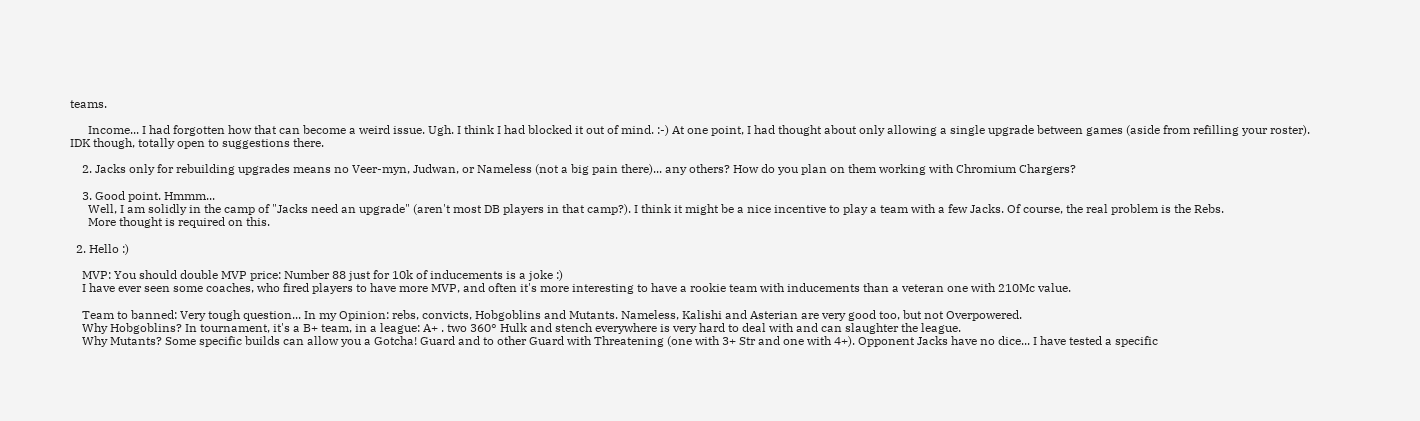teams.

      Income... I had forgotten how that can become a weird issue. Ugh. I think I had blocked it out of mind. :-) At one point, I had thought about only allowing a single upgrade between games (aside from refilling your roster). IDK though, totally open to suggestions there.

    2. Jacks only for rebuilding upgrades means no Veer-myn, Judwan, or Nameless (not a big pain there)... any others? How do you plan on them working with Chromium Chargers?

    3. Good point. Hmmm...
      Well, I am solidly in the camp of "Jacks need an upgrade" (aren't most DB players in that camp?). I think it might be a nice incentive to play a team with a few Jacks. Of course, the real problem is the Rebs.
      More thought is required on this.

  2. Hello :)

    MVP: You should double MVP price: Number 88 just for 10k of inducements is a joke :)
    I have ever seen some coaches, who fired players to have more MVP, and often it's more interesting to have a rookie team with inducements than a veteran one with 210Mc value.

    Team to banned: Very tough question... In my Opinion: rebs, convicts, Hobgoblins and Mutants. Nameless, Kalishi and Asterian are very good too, but not Overpowered.
    Why Hobgoblins? In tournament, it's a B+ team, in a league: A+ . two 360° Hulk and stench everywhere is very hard to deal with and can slaughter the league.
    Why Mutants? Some specific builds can allow you a Gotcha! Guard and to other Guard with Threatening (one with 3+ Str and one with 4+). Opponent Jacks have no dice... I have tested a specific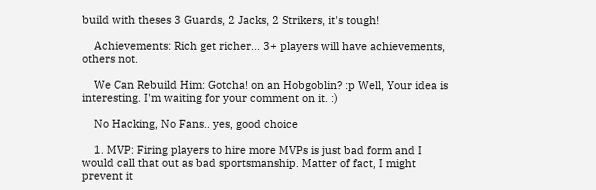build with theses 3 Guards, 2 Jacks, 2 Strikers, it's tough!

    Achievements: Rich get richer... 3+ players will have achievements, others not.

    We Can Rebuild Him: Gotcha! on an Hobgoblin? :p Well, Your idea is interesting. I'm waiting for your comment on it. :)

    No Hacking, No Fans.. yes, good choice

    1. MVP: Firing players to hire more MVPs is just bad form and I would call that out as bad sportsmanship. Matter of fact, I might prevent it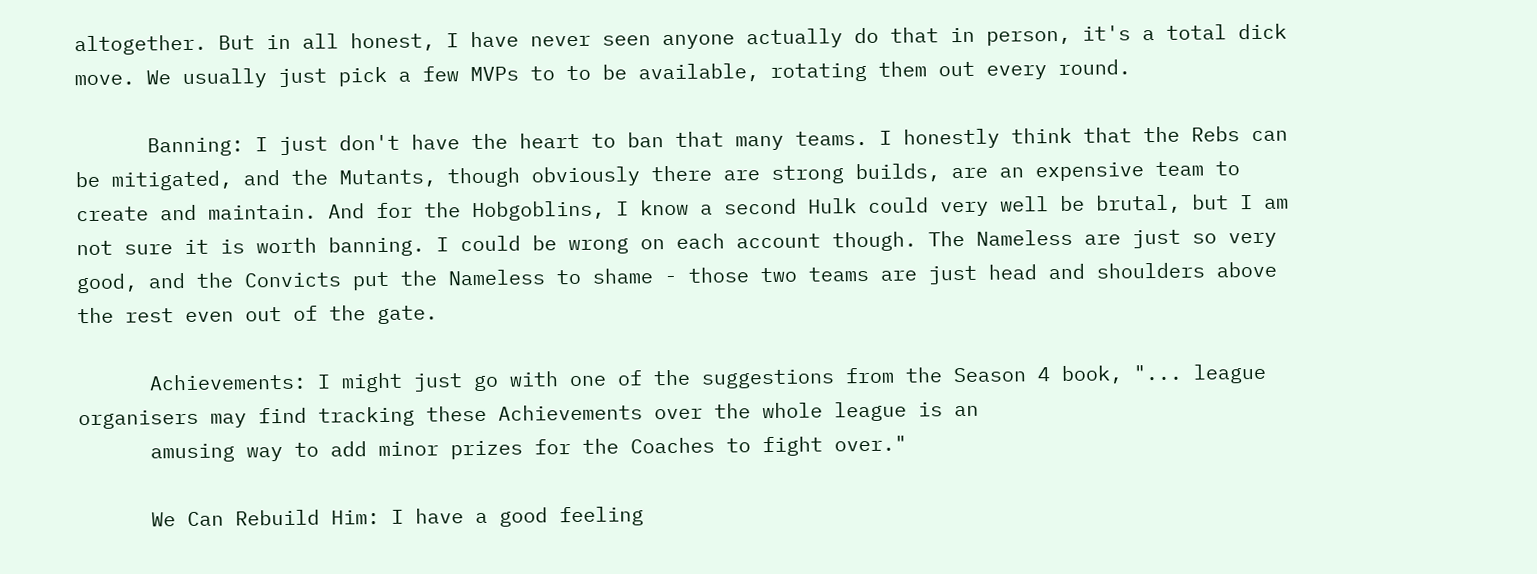altogether. But in all honest, I have never seen anyone actually do that in person, it's a total dick move. We usually just pick a few MVPs to to be available, rotating them out every round.

      Banning: I just don't have the heart to ban that many teams. I honestly think that the Rebs can be mitigated, and the Mutants, though obviously there are strong builds, are an expensive team to create and maintain. And for the Hobgoblins, I know a second Hulk could very well be brutal, but I am not sure it is worth banning. I could be wrong on each account though. The Nameless are just so very good, and the Convicts put the Nameless to shame - those two teams are just head and shoulders above the rest even out of the gate.

      Achievements: I might just go with one of the suggestions from the Season 4 book, "... league organisers may find tracking these Achievements over the whole league is an
      amusing way to add minor prizes for the Coaches to fight over."

      We Can Rebuild Him: I have a good feeling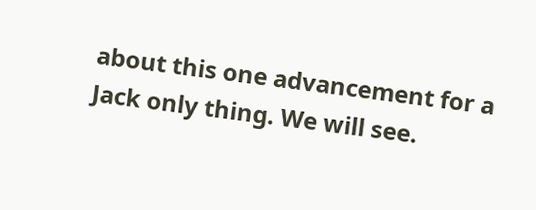about this one advancement for a Jack only thing. We will see.